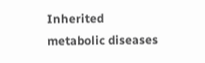Inherited metabolic diseases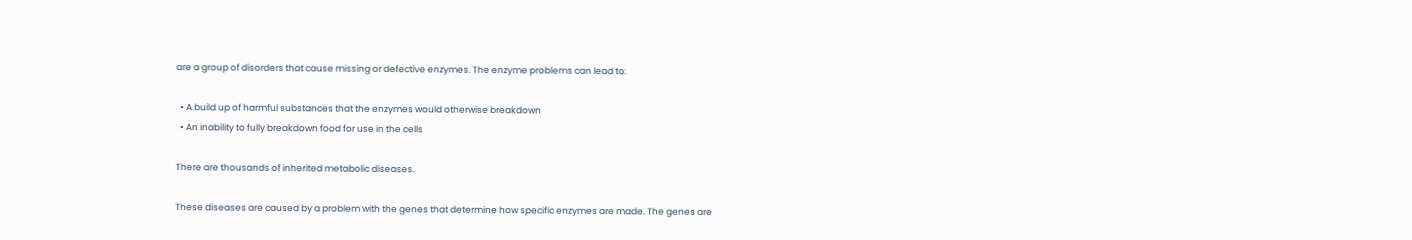are a group of disorders that cause missing or defective enzymes. The enzyme problems can lead to:

  • A build up of harmful substances that the enzymes would otherwise breakdown
  • An inability to fully breakdown food for use in the cells

There are thousands of inherited metabolic diseases.

These diseases are caused by a problem with the genes that determine how specific enzymes are made. The genes are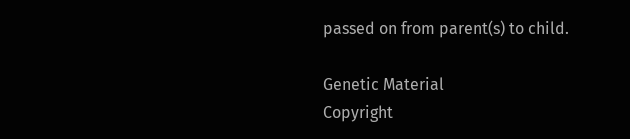passed on from parent(s) to child.

Genetic Material
Copyright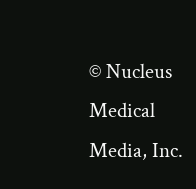© Nucleus Medical Media, Inc.